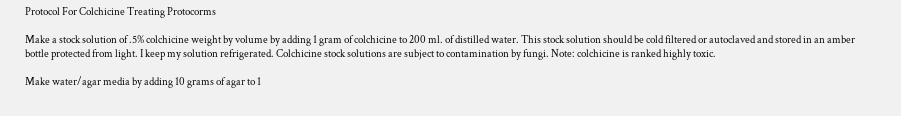Protocol For Colchicine Treating Protocorms

Make a stock solution of .5% colchicine weight by volume by adding 1 gram of colchicine to 200 ml. of distilled water. This stock solution should be cold filtered or autoclaved and stored in an amber bottle protected from light. I keep my solution refrigerated. Colchicine stock solutions are subject to contamination by fungi. Note: colchicine is ranked highly toxic.

Make water/agar media by adding 10 grams of agar to 1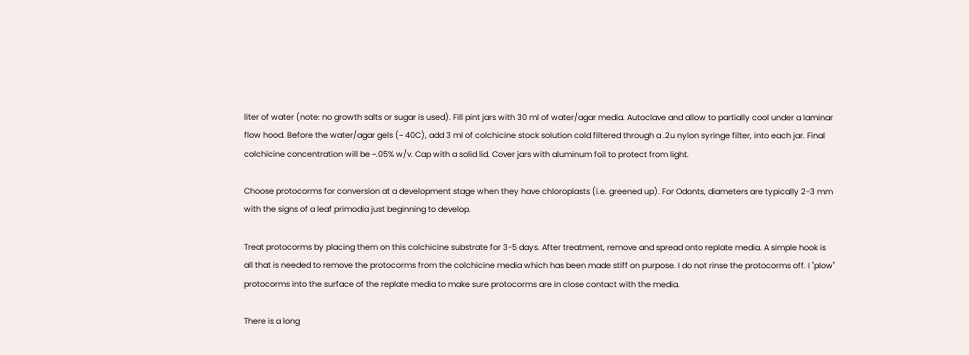liter of water (note: no growth salts or sugar is used). Fill pint jars with 30 ml of water/agar media. Autoclave and allow to partially cool under a laminar flow hood. Before the water/agar gels (~ 40C), add 3 ml of colchicine stock solution cold filtered through a .2u nylon syringe filter, into each jar. Final colchicine concentration will be ~.05% w/v. Cap with a solid lid. Cover jars with aluminum foil to protect from light.

Choose protocorms for conversion at a development stage when they have chloroplasts (i.e. greened up). For Odonts, diameters are typically 2-3 mm with the signs of a leaf primodia just beginning to develop.

Treat protocorms by placing them on this colchicine substrate for 3-5 days. After treatment, remove and spread onto replate media. A simple hook is all that is needed to remove the protocorms from the colchicine media which has been made stiff on purpose. I do not rinse the protocorms off. I "plow" protocorms into the surface of the replate media to make sure protocorms are in close contact with the media.

There is a long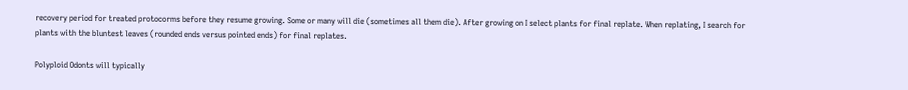recovery period for treated protocorms before they resume growing. Some or many will die (sometimes all them die). After growing on I select plants for final replate. When replating, I search for plants with the bluntest leaves (rounded ends versus pointed ends) for final replates.

Polyploid Odonts will typically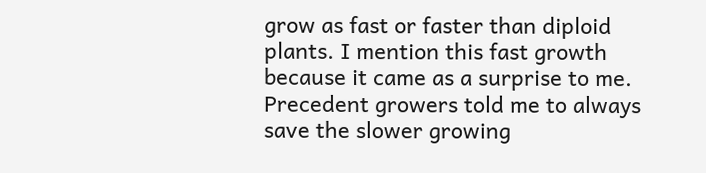grow as fast or faster than diploid plants. I mention this fast growth because it came as a surprise to me. Precedent growers told me to always save the slower growing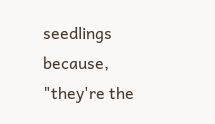seedlings because, "they're the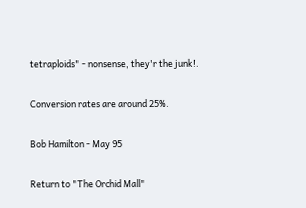tetraploids" - nonsense, they'r the junk!.

Conversion rates are around 25%.

Bob Hamilton - May 95

Return to "The Orchid Mall"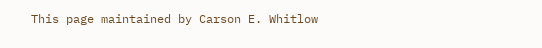This page maintained by Carson E. Whitlow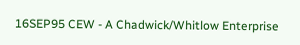16SEP95 CEW - A Chadwick/Whitlow Enterprise